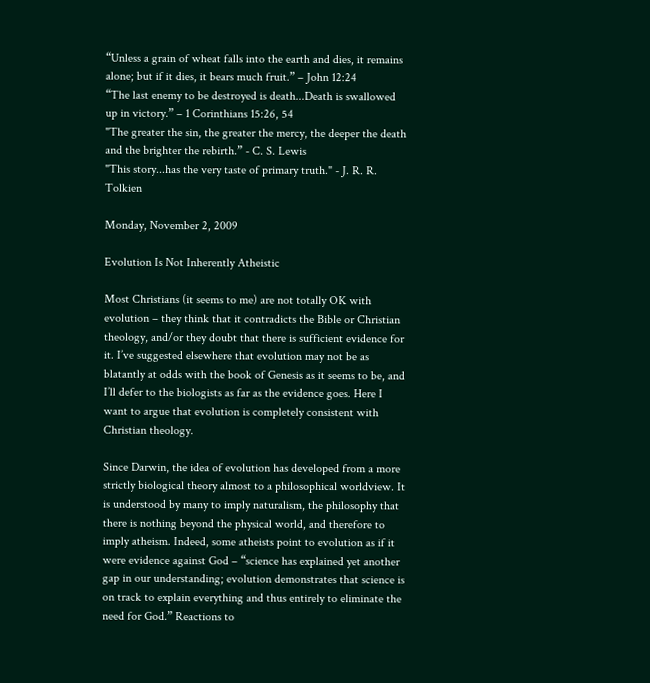“Unless a grain of wheat falls into the earth and dies, it remains alone; but if it dies, it bears much fruit.” – John 12:24
“The last enemy to be destroyed is death...Death is swallowed up in victory.” – 1 Corinthians 15:26, 54
"The greater the sin, the greater the mercy, the deeper the death and the brighter the rebirth.” - C. S. Lewis
"This story...has the very taste of primary truth." - J. R. R. Tolkien

Monday, November 2, 2009

Evolution Is Not Inherently Atheistic

Most Christians (it seems to me) are not totally OK with evolution – they think that it contradicts the Bible or Christian theology, and/or they doubt that there is sufficient evidence for it. I’ve suggested elsewhere that evolution may not be as blatantly at odds with the book of Genesis as it seems to be, and I’ll defer to the biologists as far as the evidence goes. Here I want to argue that evolution is completely consistent with Christian theology.

Since Darwin, the idea of evolution has developed from a more strictly biological theory almost to a philosophical worldview. It is understood by many to imply naturalism, the philosophy that there is nothing beyond the physical world, and therefore to imply atheism. Indeed, some atheists point to evolution as if it were evidence against God – “science has explained yet another gap in our understanding; evolution demonstrates that science is on track to explain everything and thus entirely to eliminate the need for God.” Reactions to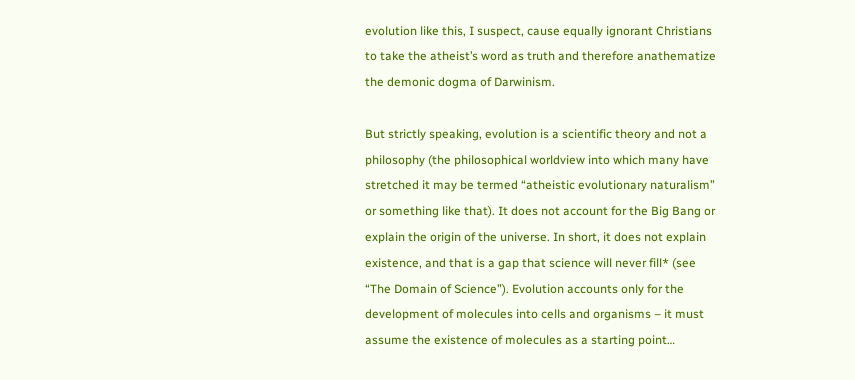evolution like this, I suspect, cause equally ignorant Christians to take the atheist’s word as truth and therefore anathematize the demonic dogma of Darwinism.

But strictly speaking, evolution is a scientific theory and not a philosophy (the philosophical worldview into which many have stretched it may be termed “atheistic evolutionary naturalism” or something like that). It does not account for the Big Bang or explain the origin of the universe. In short, it does not explain existence, and that is a gap that science will never fill* (see “The Domain of Science”). Evolution accounts only for the development of molecules into cells and organisms – it must assume the existence of molecules as a starting point…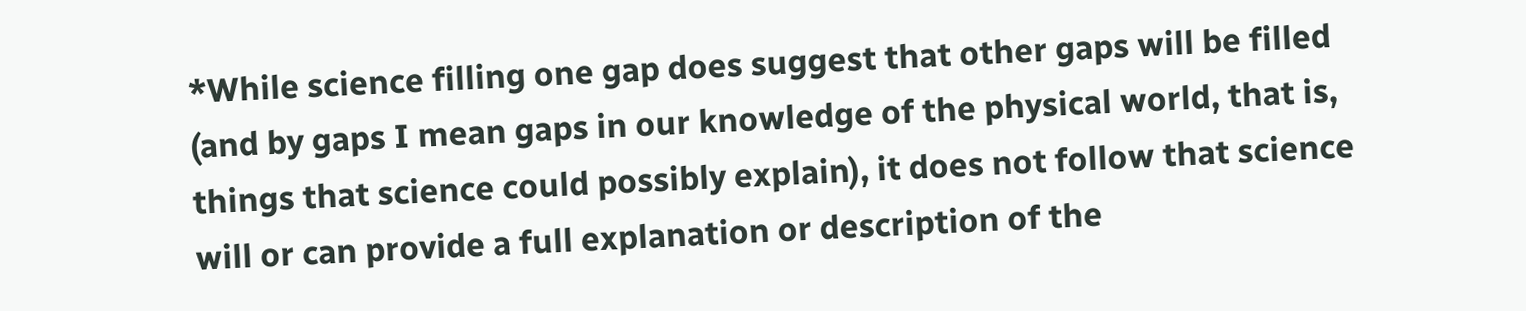*While science filling one gap does suggest that other gaps will be filled (and by gaps I mean gaps in our knowledge of the physical world, that is, things that science could possibly explain), it does not follow that science will or can provide a full explanation or description of the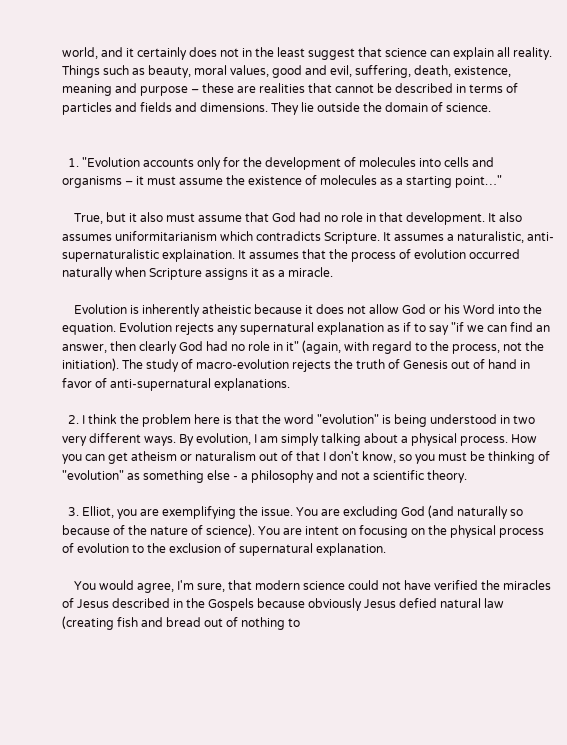world, and it certainly does not in the least suggest that science can explain all reality. Things such as beauty, moral values, good and evil, suffering, death, existence, meaning and purpose – these are realities that cannot be described in terms of particles and fields and dimensions. They lie outside the domain of science.


  1. "Evolution accounts only for the development of molecules into cells and organisms – it must assume the existence of molecules as a starting point…"

    True, but it also must assume that God had no role in that development. It also assumes uniformitarianism which contradicts Scripture. It assumes a naturalistic, anti-supernaturalistic explaination. It assumes that the process of evolution occurred naturally when Scripture assigns it as a miracle.

    Evolution is inherently atheistic because it does not allow God or his Word into the equation. Evolution rejects any supernatural explanation as if to say "if we can find an answer, then clearly God had no role in it" (again, with regard to the process, not the initiation). The study of macro-evolution rejects the truth of Genesis out of hand in favor of anti-supernatural explanations.

  2. I think the problem here is that the word "evolution" is being understood in two very different ways. By evolution, I am simply talking about a physical process. How you can get atheism or naturalism out of that I don't know, so you must be thinking of "evolution" as something else - a philosophy and not a scientific theory.

  3. Elliot, you are exemplifying the issue. You are excluding God (and naturally so because of the nature of science). You are intent on focusing on the physical process of evolution to the exclusion of supernatural explanation.

    You would agree, I'm sure, that modern science could not have verified the miracles of Jesus described in the Gospels because obviously Jesus defied natural law (creating fish and bread out of nothing to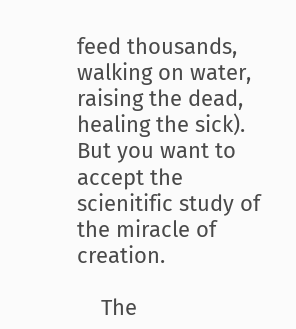feed thousands, walking on water, raising the dead, healing the sick). But you want to accept the scienitific study of the miracle of creation.

    The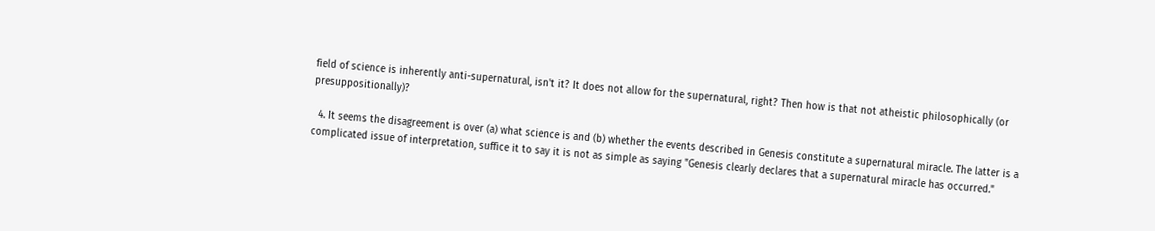field of science is inherently anti-supernatural, isn't it? It does not allow for the supernatural, right? Then how is that not atheistic philosophically (or presuppositionally)?

  4. It seems the disagreement is over (a) what science is and (b) whether the events described in Genesis constitute a supernatural miracle. The latter is a complicated issue of interpretation, suffice it to say it is not as simple as saying "Genesis clearly declares that a supernatural miracle has occurred."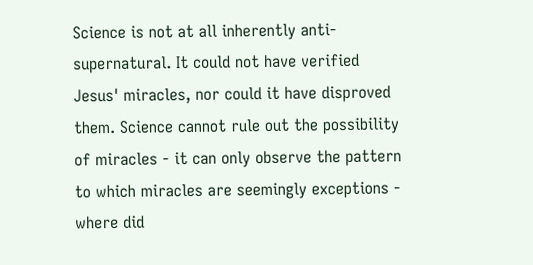Science is not at all inherently anti-supernatural. It could not have verified Jesus' miracles, nor could it have disproved them. Science cannot rule out the possibility of miracles - it can only observe the pattern to which miracles are seemingly exceptions - where did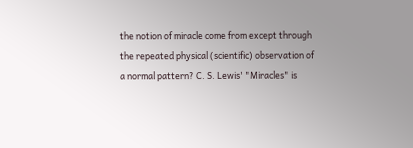the notion of miracle come from except through the repeated physical (scientific) observation of a normal pattern? C. S. Lewis' "Miracles" is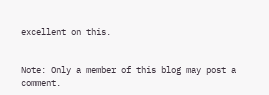excellent on this.


Note: Only a member of this blog may post a comment.